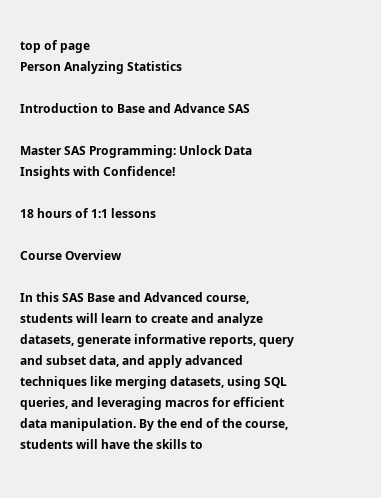top of page
Person Analyzing Statistics

Introduction to Base and Advance SAS

Master SAS Programming: Unlock Data Insights with Confidence!

18 hours of 1:1 lessons

Course Overview

In this SAS Base and Advanced course, students will learn to create and analyze datasets, generate informative reports, query and subset data, and apply advanced techniques like merging datasets, using SQL queries, and leveraging macros for efficient data manipulation. By the end of the course, students will have the skills to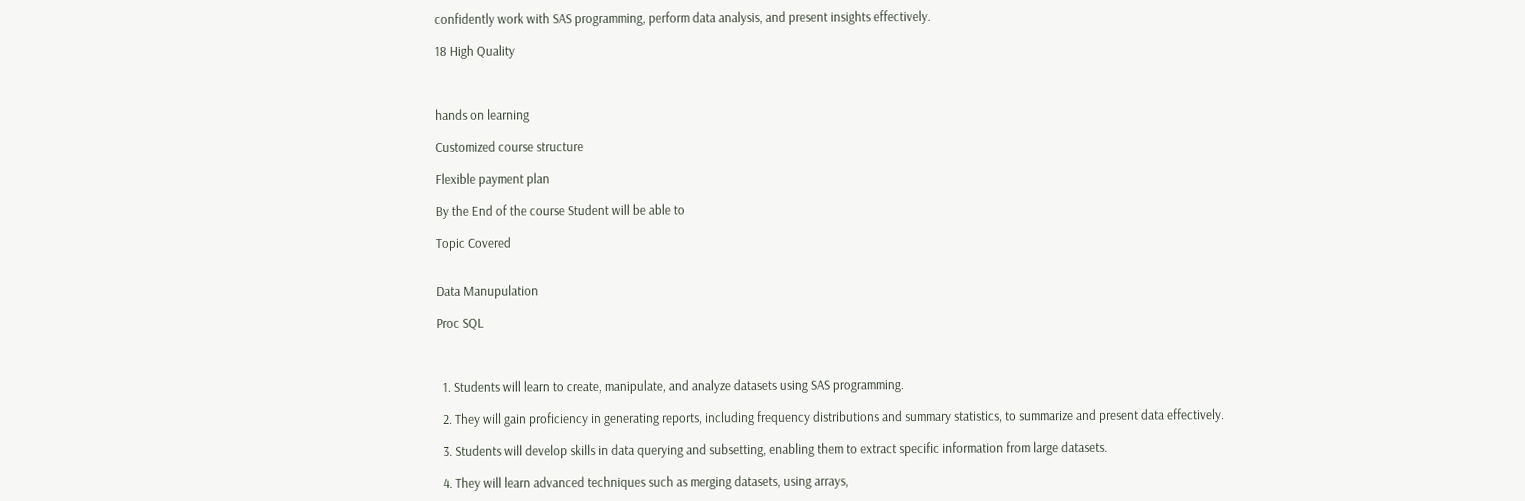confidently work with SAS programming, perform data analysis, and present insights effectively.

18 High Quality



hands on learning

Customized course structure

Flexible payment plan

By the End of the course Student will be able to

Topic Covered


Data Manupulation

Proc SQL



  1. Students will learn to create, manipulate, and analyze datasets using SAS programming.

  2. They will gain proficiency in generating reports, including frequency distributions and summary statistics, to summarize and present data effectively.

  3. Students will develop skills in data querying and subsetting, enabling them to extract specific information from large datasets.

  4. They will learn advanced techniques such as merging datasets, using arrays,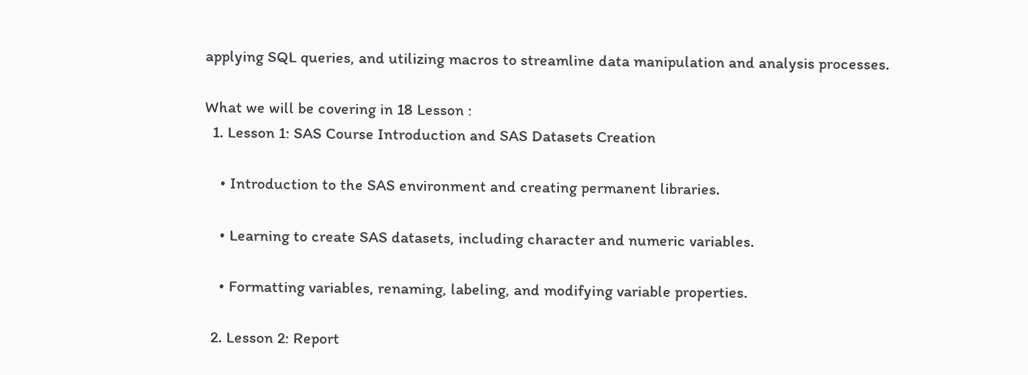applying SQL queries, and utilizing macros to streamline data manipulation and analysis processes.

What we will be covering in 18 Lesson :
  1. Lesson 1: SAS Course Introduction and SAS Datasets Creation

    • Introduction to the SAS environment and creating permanent libraries.

    • Learning to create SAS datasets, including character and numeric variables.

    • Formatting variables, renaming, labeling, and modifying variable properties.

  2. Lesson 2: Report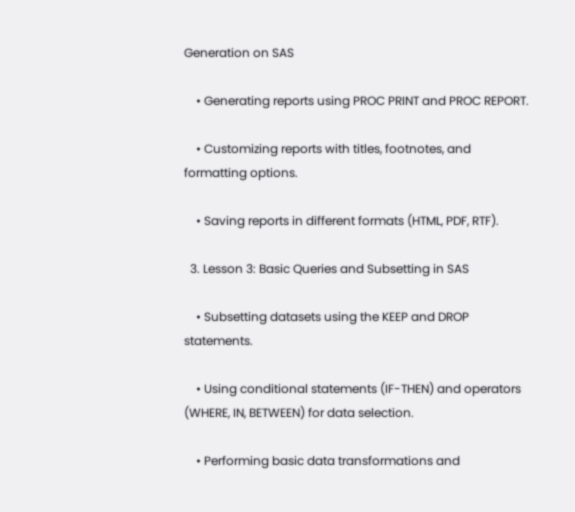Generation on SAS

    • Generating reports using PROC PRINT and PROC REPORT.

    • Customizing reports with titles, footnotes, and formatting options.

    • Saving reports in different formats (HTML, PDF, RTF).

  3. Lesson 3: Basic Queries and Subsetting in SAS

    • Subsetting datasets using the KEEP and DROP statements.

    • Using conditional statements (IF-THEN) and operators (WHERE, IN, BETWEEN) for data selection.

    • Performing basic data transformations and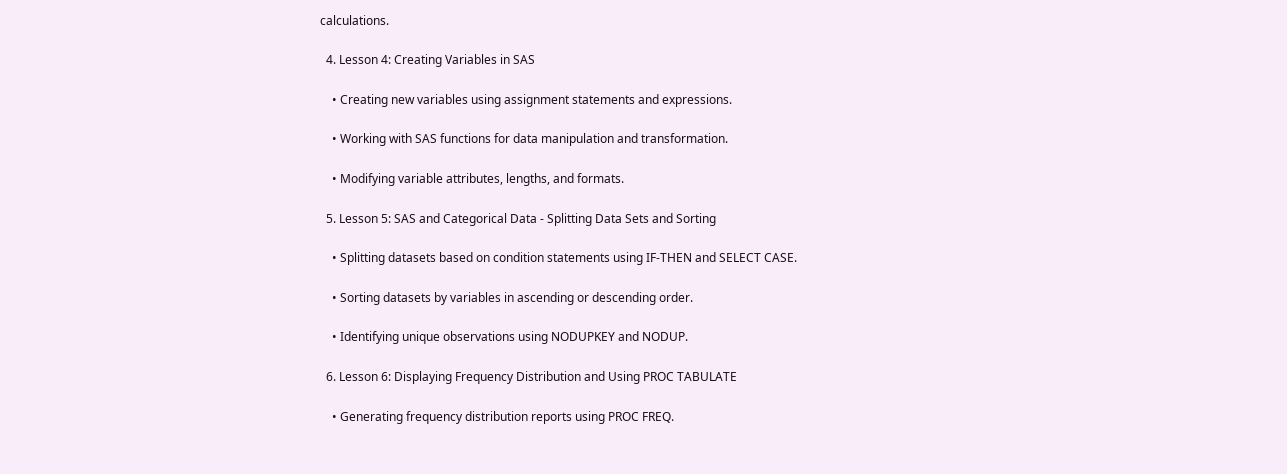calculations.

  4. Lesson 4: Creating Variables in SAS

    • Creating new variables using assignment statements and expressions.

    • Working with SAS functions for data manipulation and transformation.

    • Modifying variable attributes, lengths, and formats.

  5. Lesson 5: SAS and Categorical Data - Splitting Data Sets and Sorting

    • Splitting datasets based on condition statements using IF-THEN and SELECT CASE.

    • Sorting datasets by variables in ascending or descending order.

    • Identifying unique observations using NODUPKEY and NODUP.

  6. Lesson 6: Displaying Frequency Distribution and Using PROC TABULATE

    • Generating frequency distribution reports using PROC FREQ.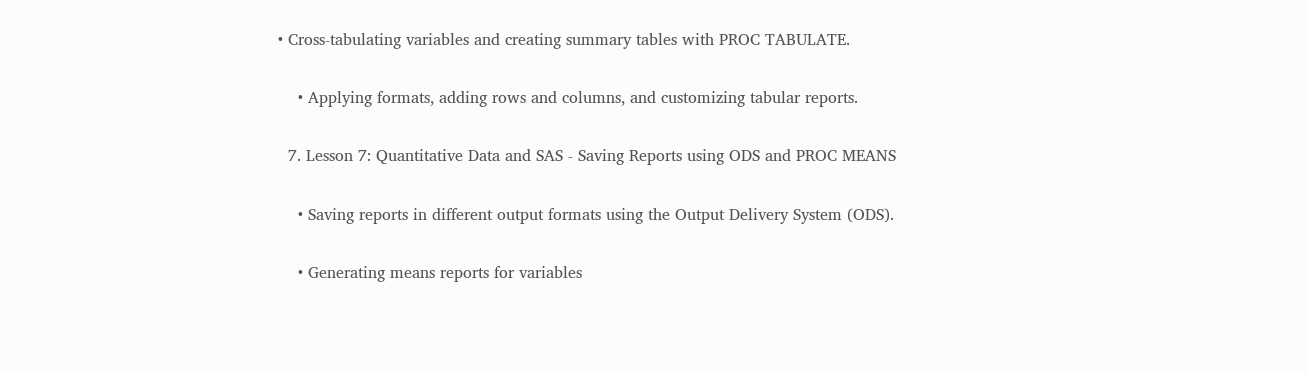• Cross-tabulating variables and creating summary tables with PROC TABULATE.

    • Applying formats, adding rows and columns, and customizing tabular reports.

  7. Lesson 7: Quantitative Data and SAS - Saving Reports using ODS and PROC MEANS

    • Saving reports in different output formats using the Output Delivery System (ODS).

    • Generating means reports for variables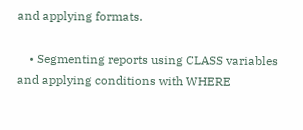and applying formats.

    • Segmenting reports using CLASS variables and applying conditions with WHERE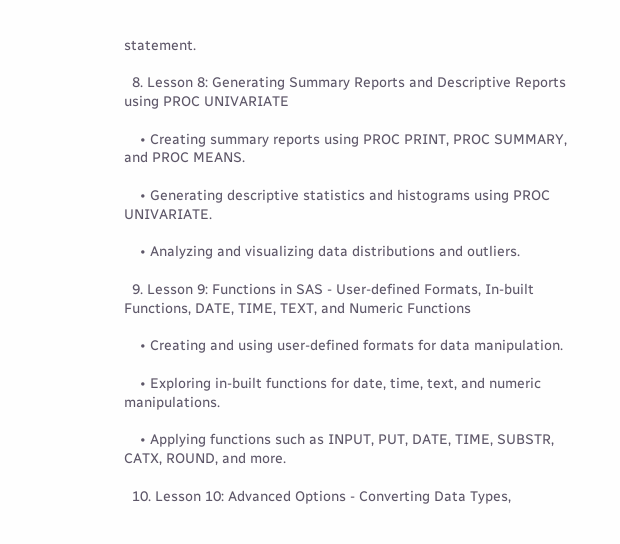statement.

  8. Lesson 8: Generating Summary Reports and Descriptive Reports using PROC UNIVARIATE

    • Creating summary reports using PROC PRINT, PROC SUMMARY, and PROC MEANS.

    • Generating descriptive statistics and histograms using PROC UNIVARIATE.

    • Analyzing and visualizing data distributions and outliers.

  9. Lesson 9: Functions in SAS - User-defined Formats, In-built Functions, DATE, TIME, TEXT, and Numeric Functions

    • Creating and using user-defined formats for data manipulation.

    • Exploring in-built functions for date, time, text, and numeric manipulations.

    • Applying functions such as INPUT, PUT, DATE, TIME, SUBSTR, CATX, ROUND, and more.

  10. Lesson 10: Advanced Options - Converting Data Types,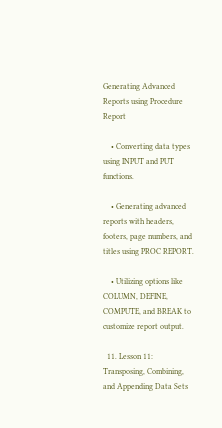Generating Advanced Reports using Procedure Report

    • Converting data types using INPUT and PUT functions.

    • Generating advanced reports with headers, footers, page numbers, and titles using PROC REPORT.

    • Utilizing options like COLUMN, DEFINE, COMPUTE, and BREAK to customize report output.

  11. Lesson 11: Transposing, Combining, and Appending Data Sets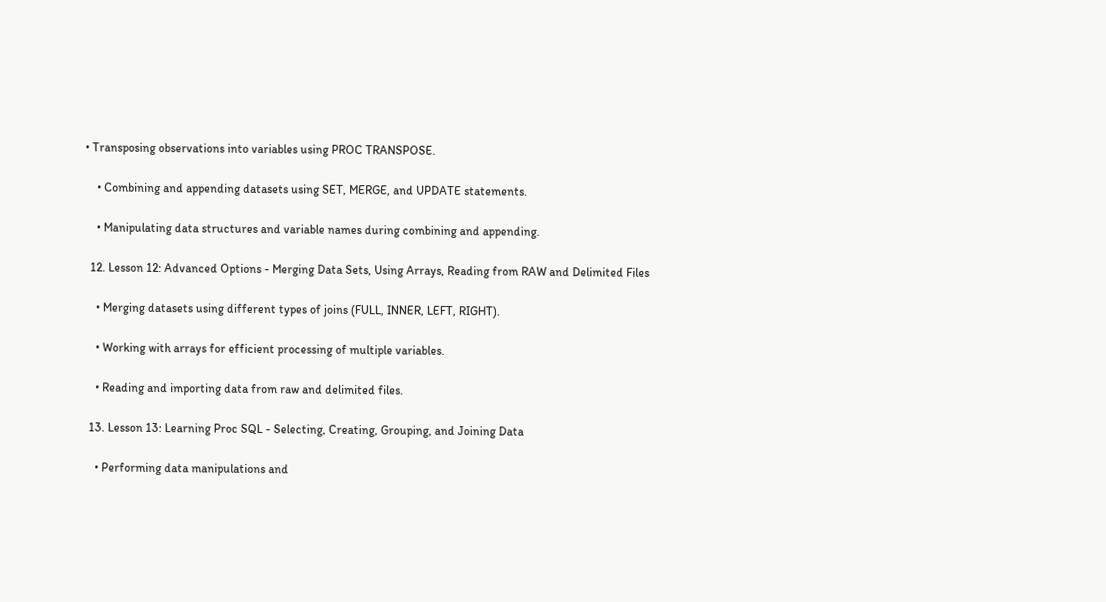• Transposing observations into variables using PROC TRANSPOSE.

    • Combining and appending datasets using SET, MERGE, and UPDATE statements.

    • Manipulating data structures and variable names during combining and appending.

  12. Lesson 12: Advanced Options - Merging Data Sets, Using Arrays, Reading from RAW and Delimited Files

    • Merging datasets using different types of joins (FULL, INNER, LEFT, RIGHT).

    • Working with arrays for efficient processing of multiple variables.

    • Reading and importing data from raw and delimited files.

  13. Lesson 13: Learning Proc SQL - Selecting, Creating, Grouping, and Joining Data

    • Performing data manipulations and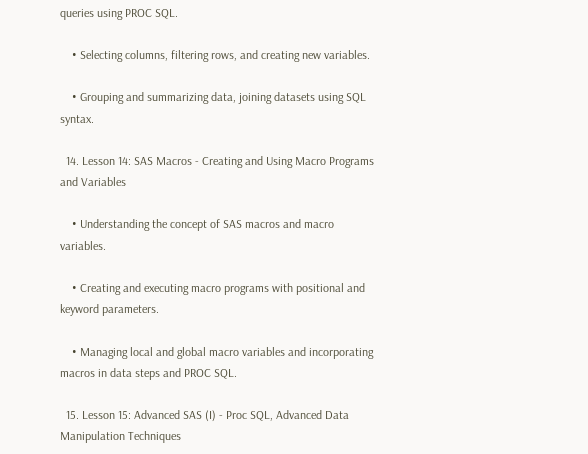queries using PROC SQL.

    • Selecting columns, filtering rows, and creating new variables.

    • Grouping and summarizing data, joining datasets using SQL syntax.

  14. Lesson 14: SAS Macros - Creating and Using Macro Programs and Variables

    • Understanding the concept of SAS macros and macro variables.

    • Creating and executing macro programs with positional and keyword parameters.

    • Managing local and global macro variables and incorporating macros in data steps and PROC SQL.

  15. Lesson 15: Advanced SAS (I) - Proc SQL, Advanced Data Manipulation Techniques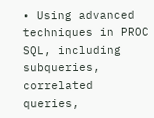• Using advanced techniques in PROC SQL, including subqueries, correlated queries,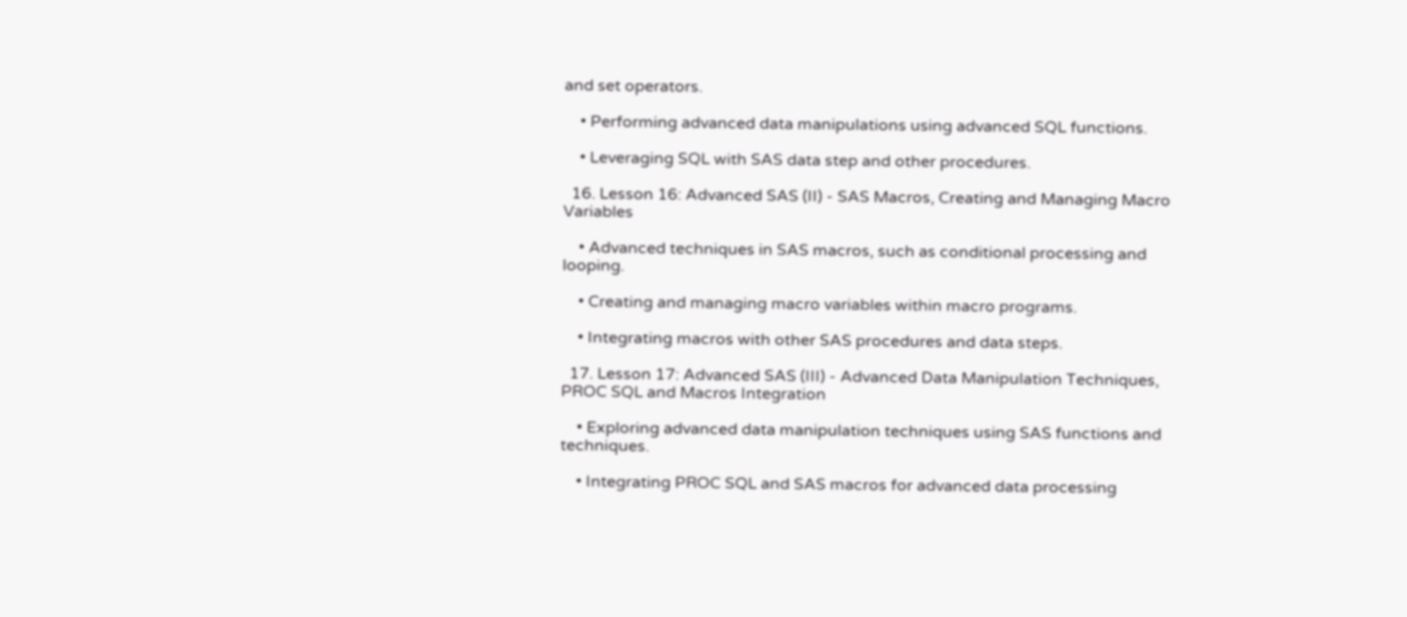and set operators.

    • Performing advanced data manipulations using advanced SQL functions.

    • Leveraging SQL with SAS data step and other procedures.

  16. Lesson 16: Advanced SAS (II) - SAS Macros, Creating and Managing Macro Variables

    • Advanced techniques in SAS macros, such as conditional processing and looping.

    • Creating and managing macro variables within macro programs.

    • Integrating macros with other SAS procedures and data steps.

  17. Lesson 17: Advanced SAS (III) - Advanced Data Manipulation Techniques, PROC SQL and Macros Integration

    • Exploring advanced data manipulation techniques using SAS functions and techniques.

    • Integrating PROC SQL and SAS macros for advanced data processing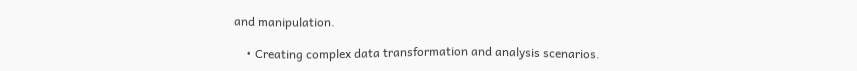and manipulation.

    • Creating complex data transformation and analysis scenarios.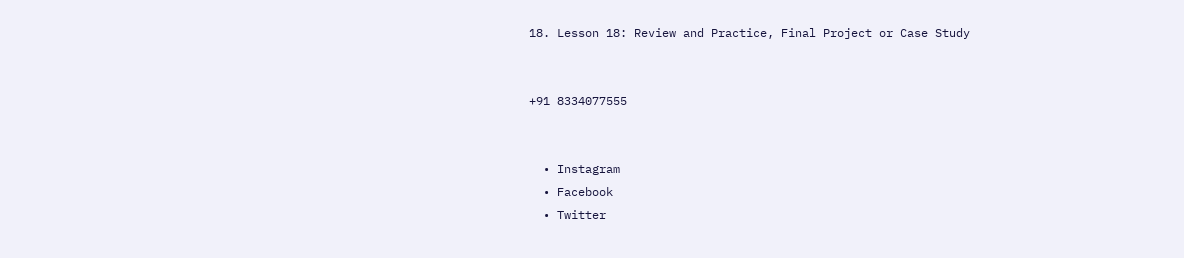18. Lesson 18: Review and Practice, Final Project or Case Study


+91 8334077555


  • Instagram
  • Facebook
  • Twitter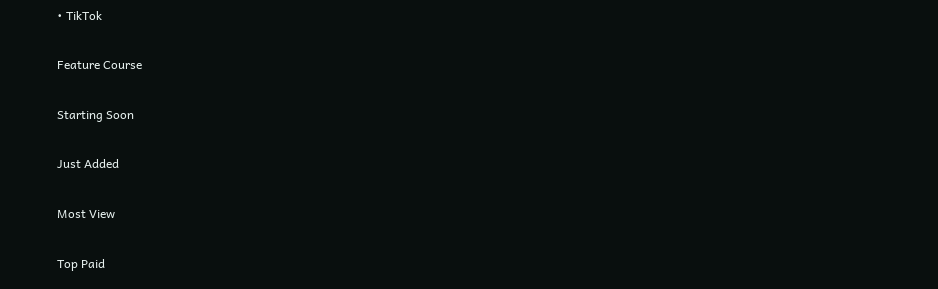• TikTok

Feature Course

Starting Soon

Just Added

Most View

Top Paid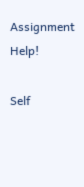Assignment Help!

Self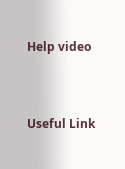Help video


Useful Link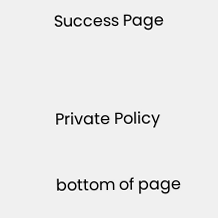Success Page


Private Policy

bottom of page